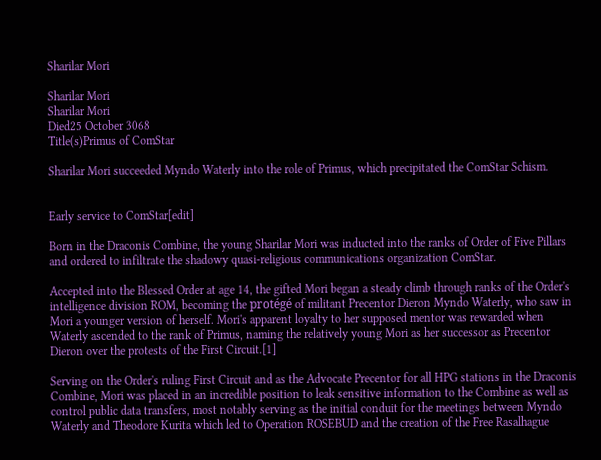Sharilar Mori

Sharilar Mori
Sharilar Mori
Died25 October 3068
Title(s)Primus of ComStar

Sharilar Mori succeeded Myndo Waterly into the role of Primus, which precipitated the ComStar Schism.


Early service to ComStar[edit]

Born in the Draconis Combine, the young Sharilar Mori was inducted into the ranks of Order of Five Pillars and ordered to infiltrate the shadowy quasi-religious communications organization ComStar.

Accepted into the Blessed Order at age 14, the gifted Mori began a steady climb through ranks of the Order's intelligence division ROM, becoming the protégé of militant Precentor Dieron Myndo Waterly, who saw in Mori a younger version of herself. Mori's apparent loyalty to her supposed mentor was rewarded when Waterly ascended to the rank of Primus, naming the relatively young Mori as her successor as Precentor Dieron over the protests of the First Circuit.[1]

Serving on the Order's ruling First Circuit and as the Advocate Precentor for all HPG stations in the Draconis Combine, Mori was placed in an incredible position to leak sensitive information to the Combine as well as control public data transfers, most notably serving as the initial conduit for the meetings between Myndo Waterly and Theodore Kurita which led to Operation ROSEBUD and the creation of the Free Rasalhague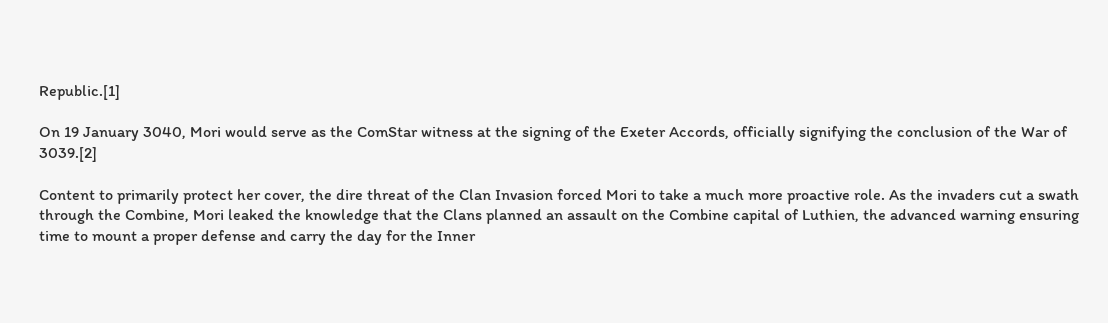Republic.[1]

On 19 January 3040, Mori would serve as the ComStar witness at the signing of the Exeter Accords, officially signifying the conclusion of the War of 3039.[2]

Content to primarily protect her cover, the dire threat of the Clan Invasion forced Mori to take a much more proactive role. As the invaders cut a swath through the Combine, Mori leaked the knowledge that the Clans planned an assault on the Combine capital of Luthien, the advanced warning ensuring time to mount a proper defense and carry the day for the Inner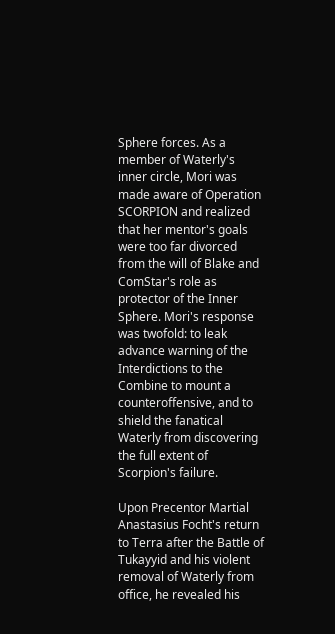Sphere forces. As a member of Waterly's inner circle, Mori was made aware of Operation SCORPION and realized that her mentor's goals were too far divorced from the will of Blake and ComStar's role as protector of the Inner Sphere. Mori's response was twofold: to leak advance warning of the Interdictions to the Combine to mount a counteroffensive, and to shield the fanatical Waterly from discovering the full extent of Scorpion's failure.

Upon Precentor Martial Anastasius Focht's return to Terra after the Battle of Tukayyid and his violent removal of Waterly from office, he revealed his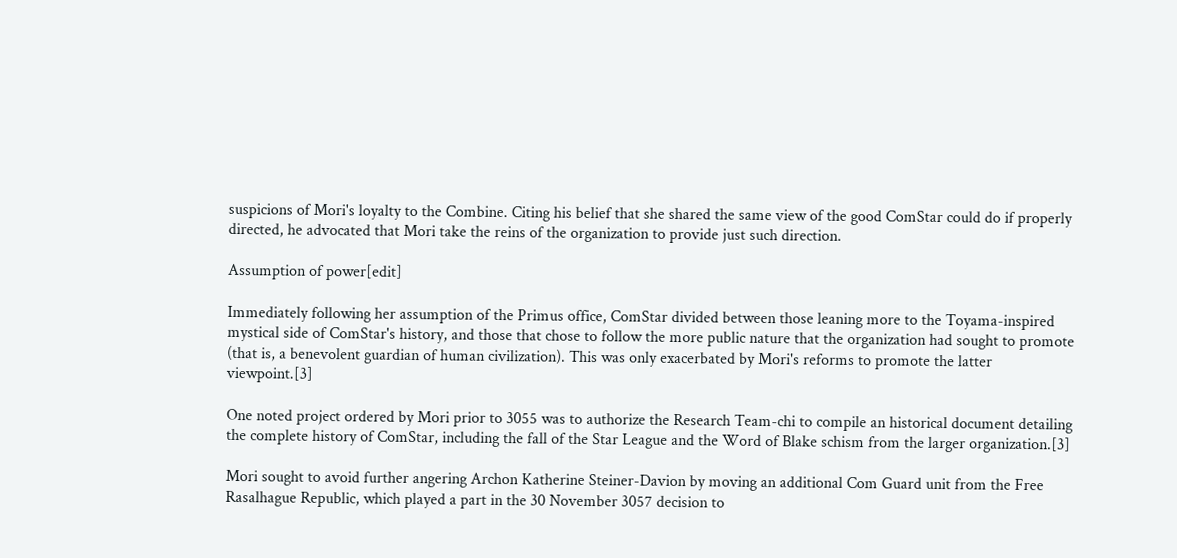suspicions of Mori's loyalty to the Combine. Citing his belief that she shared the same view of the good ComStar could do if properly directed, he advocated that Mori take the reins of the organization to provide just such direction.

Assumption of power[edit]

Immediately following her assumption of the Primus office, ComStar divided between those leaning more to the Toyama-inspired mystical side of ComStar's history, and those that chose to follow the more public nature that the organization had sought to promote (that is, a benevolent guardian of human civilization). This was only exacerbated by Mori's reforms to promote the latter viewpoint.[3]

One noted project ordered by Mori prior to 3055 was to authorize the Research Team-chi to compile an historical document detailing the complete history of ComStar, including the fall of the Star League and the Word of Blake schism from the larger organization.[3]

Mori sought to avoid further angering Archon Katherine Steiner-Davion by moving an additional Com Guard unit from the Free Rasalhague Republic, which played a part in the 30 November 3057 decision to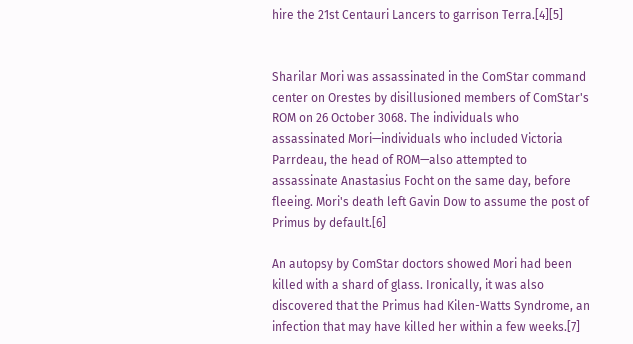hire the 21st Centauri Lancers to garrison Terra.[4][5]


Sharilar Mori was assassinated in the ComStar command center on Orestes by disillusioned members of ComStar's ROM on 26 October 3068. The individuals who assassinated Mori—individuals who included Victoria Parrdeau, the head of ROM—also attempted to assassinate Anastasius Focht on the same day, before fleeing. Mori's death left Gavin Dow to assume the post of Primus by default.[6]

An autopsy by ComStar doctors showed Mori had been killed with a shard of glass. Ironically, it was also discovered that the Primus had Kilen-Watts Syndrome, an infection that may have killed her within a few weeks.[7]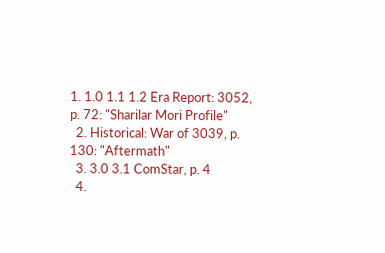1. 1.0 1.1 1.2 Era Report: 3052, p. 72: "Sharilar Mori Profile"
  2. Historical: War of 3039, p. 130: "Aftermath"
  3. 3.0 3.1 ComStar, p. 4
  4.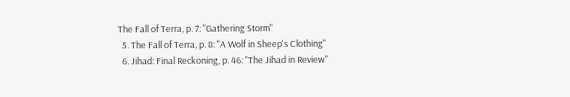The Fall of Terra, p. 7: "Gathering Storm"
  5. The Fall of Terra, p. 8: "A Wolf in Sheep's Clothing"
  6. Jihad: Final Reckoning, p. 46: "The Jihad in Review"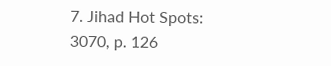7. Jihad Hot Spots: 3070, p. 126